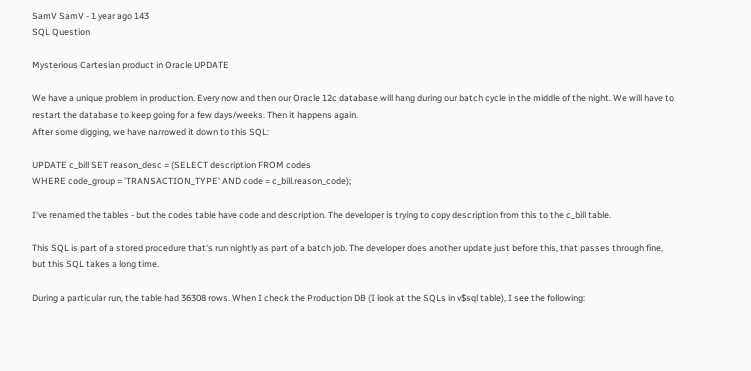SamV SamV - 1 year ago 143
SQL Question

Mysterious Cartesian product in Oracle UPDATE

We have a unique problem in production. Every now and then our Oracle 12c database will hang during our batch cycle in the middle of the night. We will have to restart the database to keep going for a few days/weeks. Then it happens again.
After some digging, we have narrowed it down to this SQL:

UPDATE c_bill SET reason_desc = (SELECT description FROM codes
WHERE code_group = 'TRANSACTION_TYPE' AND code = c_bill.reason_code);

I've renamed the tables - but the codes table have code and description. The developer is trying to copy description from this to the c_bill table.

This SQL is part of a stored procedure that's run nightly as part of a batch job. The developer does another update just before this, that passes through fine, but this SQL takes a long time.

During a particular run, the table had 36308 rows. When I check the Production DB (I look at the SQLs in v$sql table), I see the following: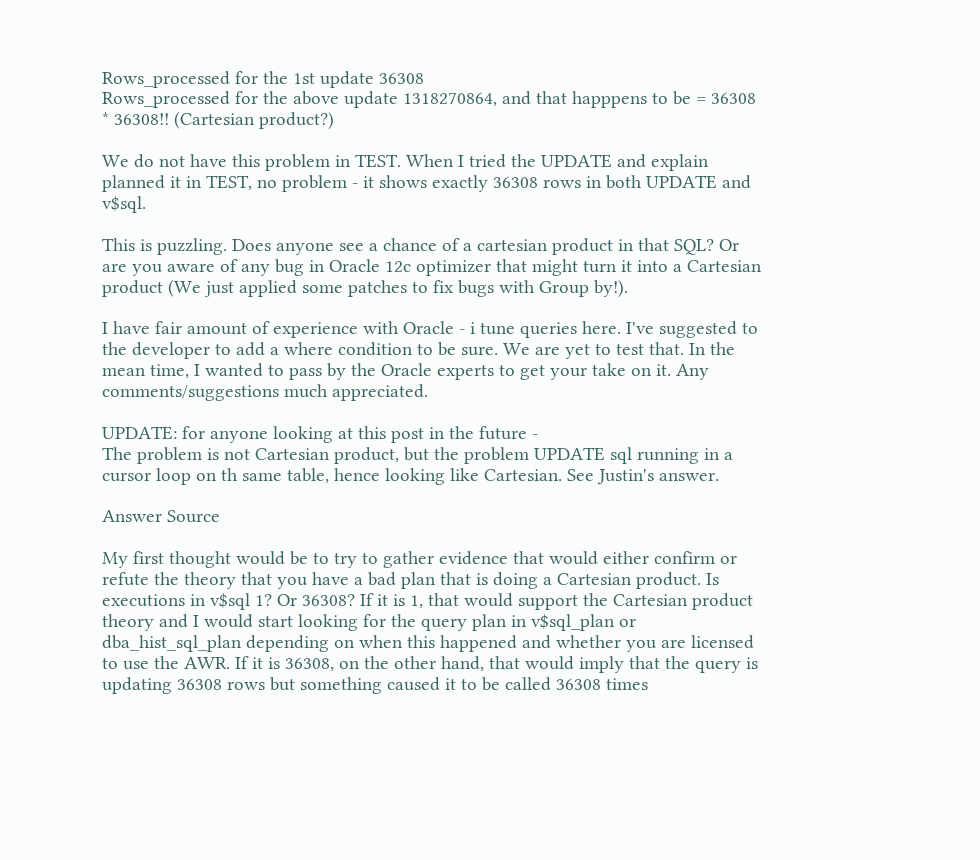Rows_processed for the 1st update 36308
Rows_processed for the above update 1318270864, and that happpens to be = 36308 * 36308!! (Cartesian product?)

We do not have this problem in TEST. When I tried the UPDATE and explain planned it in TEST, no problem - it shows exactly 36308 rows in both UPDATE and v$sql.

This is puzzling. Does anyone see a chance of a cartesian product in that SQL? Or are you aware of any bug in Oracle 12c optimizer that might turn it into a Cartesian product (We just applied some patches to fix bugs with Group by!).

I have fair amount of experience with Oracle - i tune queries here. I've suggested to the developer to add a where condition to be sure. We are yet to test that. In the mean time, I wanted to pass by the Oracle experts to get your take on it. Any comments/suggestions much appreciated.

UPDATE: for anyone looking at this post in the future -
The problem is not Cartesian product, but the problem UPDATE sql running in a cursor loop on th same table, hence looking like Cartesian. See Justin's answer.

Answer Source

My first thought would be to try to gather evidence that would either confirm or refute the theory that you have a bad plan that is doing a Cartesian product. Is executions in v$sql 1? Or 36308? If it is 1, that would support the Cartesian product theory and I would start looking for the query plan in v$sql_plan or dba_hist_sql_plan depending on when this happened and whether you are licensed to use the AWR. If it is 36308, on the other hand, that would imply that the query is updating 36308 rows but something caused it to be called 36308 times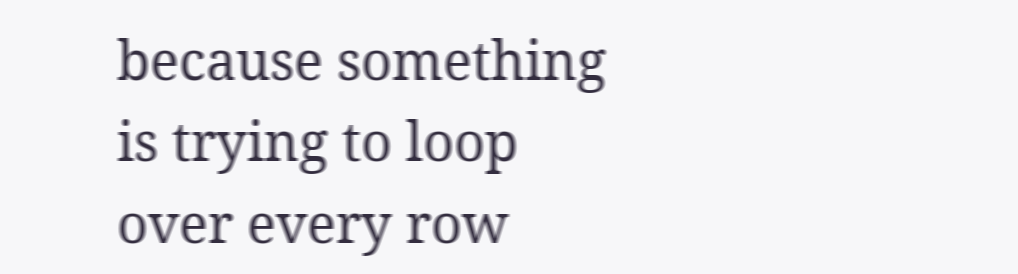because something is trying to loop over every row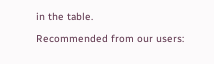in the table.

Recommended from our users: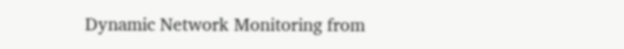Dynamic Network Monitoring from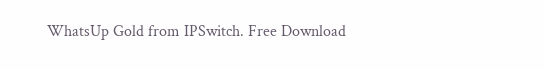WhatsUp Gold from IPSwitch. Free Download